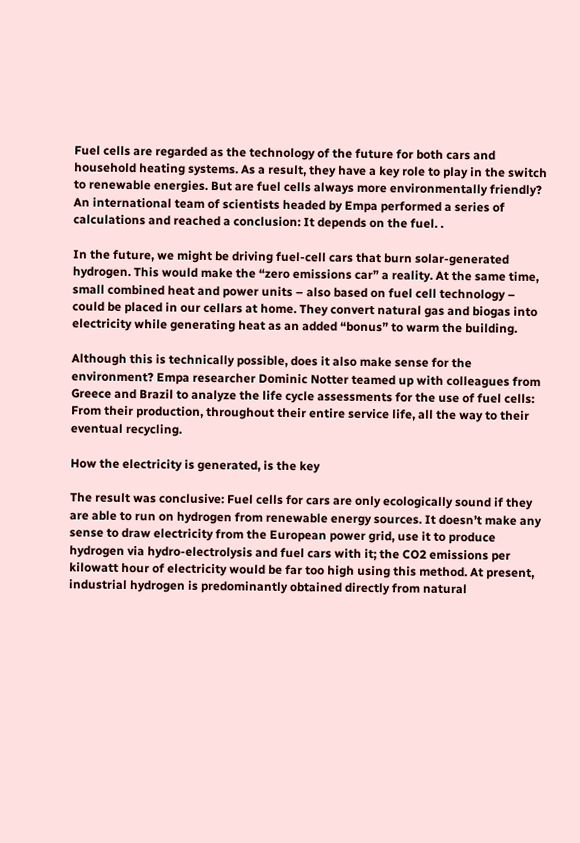Fuel cells are regarded as the technology of the future for both cars and household heating systems. As a result, they have a key role to play in the switch to renewable energies. But are fuel cells always more environmentally friendly? An international team of scientists headed by Empa performed a series of calculations and reached a conclusion: It depends on the fuel. .

In the future, we might be driving fuel-cell cars that burn solar-generated hydrogen. This would make the “zero emissions car” a reality. At the same time, small combined heat and power units – also based on fuel cell technology – could be placed in our cellars at home. They convert natural gas and biogas into electricity while generating heat as an added “bonus” to warm the building.

Although this is technically possible, does it also make sense for the environment? Empa researcher Dominic Notter teamed up with colleagues from Greece and Brazil to analyze the life cycle assessments for the use of fuel cells: From their production, throughout their entire service life, all the way to their eventual recycling.

How the electricity is generated, is the key

The result was conclusive: Fuel cells for cars are only ecologically sound if they are able to run on hydrogen from renewable energy sources. It doesn’t make any sense to draw electricity from the European power grid, use it to produce hydrogen via hydro-electrolysis and fuel cars with it; the CO2 emissions per kilowatt hour of electricity would be far too high using this method. At present, industrial hydrogen is predominantly obtained directly from natural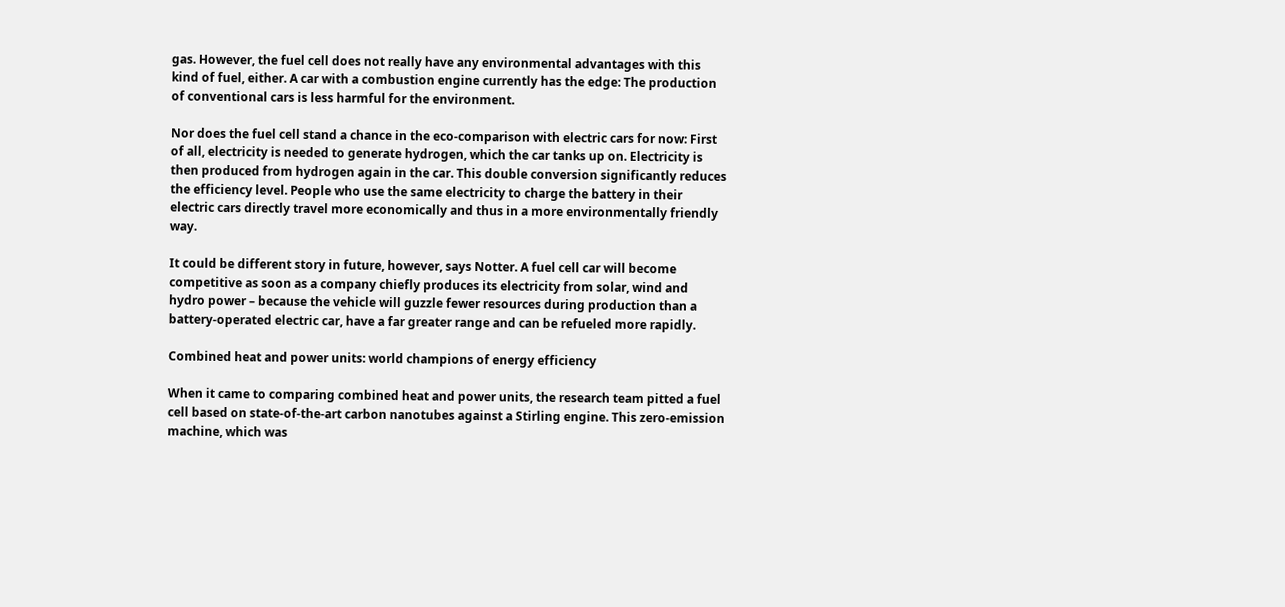gas. However, the fuel cell does not really have any environmental advantages with this kind of fuel, either. A car with a combustion engine currently has the edge: The production of conventional cars is less harmful for the environment.

Nor does the fuel cell stand a chance in the eco-comparison with electric cars for now: First of all, electricity is needed to generate hydrogen, which the car tanks up on. Electricity is then produced from hydrogen again in the car. This double conversion significantly reduces the efficiency level. People who use the same electricity to charge the battery in their electric cars directly travel more economically and thus in a more environmentally friendly way.

It could be different story in future, however, says Notter. A fuel cell car will become competitive as soon as a company chiefly produces its electricity from solar, wind and hydro power – because the vehicle will guzzle fewer resources during production than a battery-operated electric car, have a far greater range and can be refueled more rapidly.

Combined heat and power units: world champions of energy efficiency

When it came to comparing combined heat and power units, the research team pitted a fuel cell based on state-of-the-art carbon nanotubes against a Stirling engine. This zero-emission machine, which was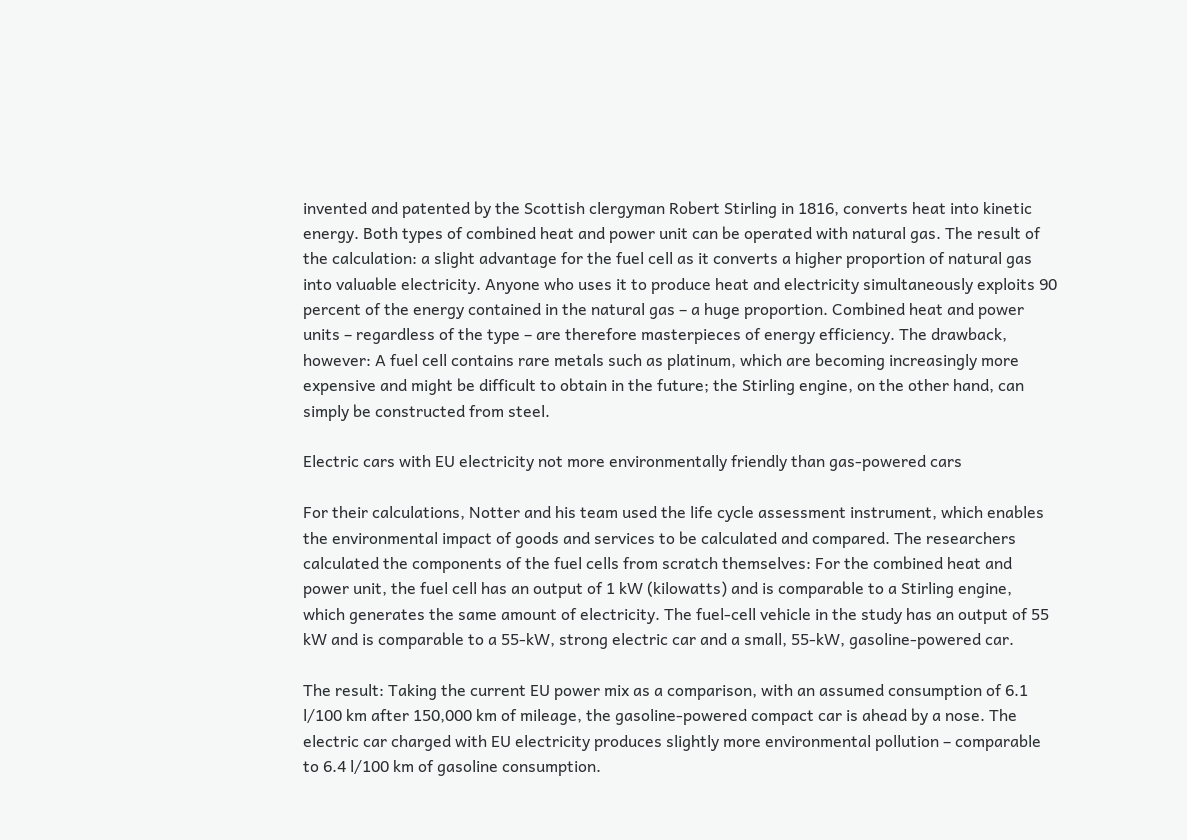invented and patented by the Scottish clergyman Robert Stirling in 1816, converts heat into kinetic energy. Both types of combined heat and power unit can be operated with natural gas. The result of the calculation: a slight advantage for the fuel cell as it converts a higher proportion of natural gas into valuable electricity. Anyone who uses it to produce heat and electricity simultaneously exploits 90 percent of the energy contained in the natural gas – a huge proportion. Combined heat and power units – regardless of the type – are therefore masterpieces of energy efficiency. The drawback, however: A fuel cell contains rare metals such as platinum, which are becoming increasingly more expensive and might be difficult to obtain in the future; the Stirling engine, on the other hand, can simply be constructed from steel.

Electric cars with EU electricity not more environmentally friendly than gas-powered cars

For their calculations, Notter and his team used the life cycle assessment instrument, which enables the environmental impact of goods and services to be calculated and compared. The researchers calculated the components of the fuel cells from scratch themselves: For the combined heat and power unit, the fuel cell has an output of 1 kW (kilowatts) and is comparable to a Stirling engine, which generates the same amount of electricity. The fuel-cell vehicle in the study has an output of 55 kW and is comparable to a 55-kW, strong electric car and a small, 55-kW, gasoline-powered car.

The result: Taking the current EU power mix as a comparison, with an assumed consumption of 6.1 l/100 km after 150,000 km of mileage, the gasoline-powered compact car is ahead by a nose. The electric car charged with EU electricity produces slightly more environmental pollution – comparable to 6.4 l/100 km of gasoline consumption.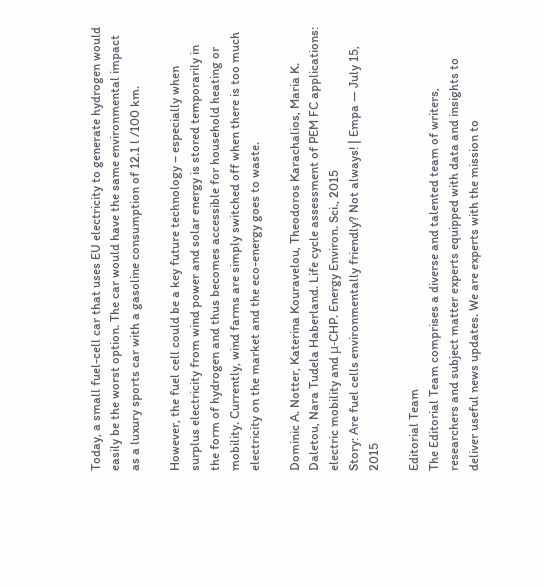Today, a small fuel-cell car that uses EU electricity to generate hydrogen would easily be the worst option. The car would have the same environmental impact as a luxury sports car with a gasoline consumption of 12.1 l /100 km.

However, the fuel cell could be a key future technology – especially when surplus electricity from wind power and solar energy is stored temporarily in the form of hydrogen and thus becomes accessible for household heating or mobility. Currently, wind farms are simply switched off when there is too much electricity on the market and the eco-energy goes to waste.

Dominic A. Notter, Katerina Kouravelou, Theodoros Karachalios, Maria K. Daletou, Nara Tudela Haberland. Life cycle assessment of PEM FC applications: electric mobility and μ-CHP. Energy Environ. Sci., 2015
Story: Are fuel cells environmentally friendly? Not always! | Empa — July 15, 2015

Editorial Team
The Editorial Team comprises a diverse and talented team of writers, researchers and subject matter experts equipped with data and insights to deliver useful news updates. We are experts with the mission to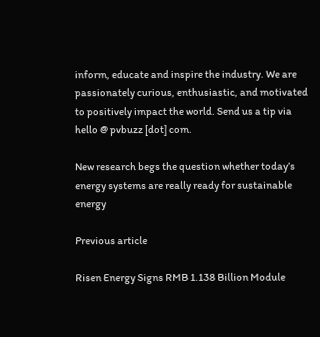inform, educate and inspire the industry. We are passionately curious, enthusiastic, and motivated to positively impact the world. Send us a tip via hello @ pvbuzz [dot] com.

New research begs the question whether today’s energy systems are really ready for sustainable energy

Previous article

Risen Energy Signs RMB 1.138 Billion Module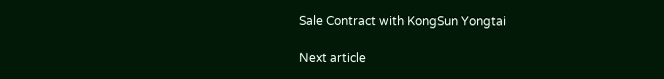Sale Contract with KongSun Yongtai

Next article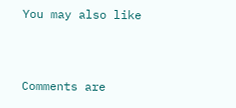You may also like


Comments are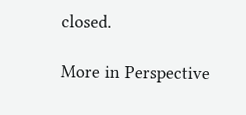closed.

More in Perspective